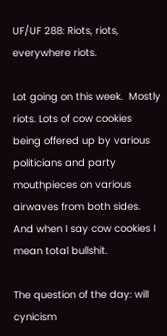UF/UF 288: Riots, riots, everywhere riots.

Lot going on this week.  Mostly riots. Lots of cow cookies being offered up by various politicians and party mouthpieces on various airwaves from both sides.  And when I say cow cookies I mean total bullshit.

The question of the day: will cynicism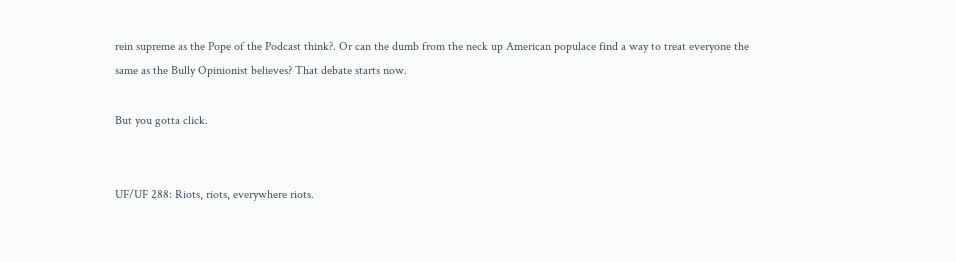rein supreme as the Pope of the Podcast think?. Or can the dumb from the neck up American populace find a way to treat everyone the same as the Bully Opinionist believes? That debate starts now.

But you gotta click.


UF/UF 288: Riots, riots, everywhere riots.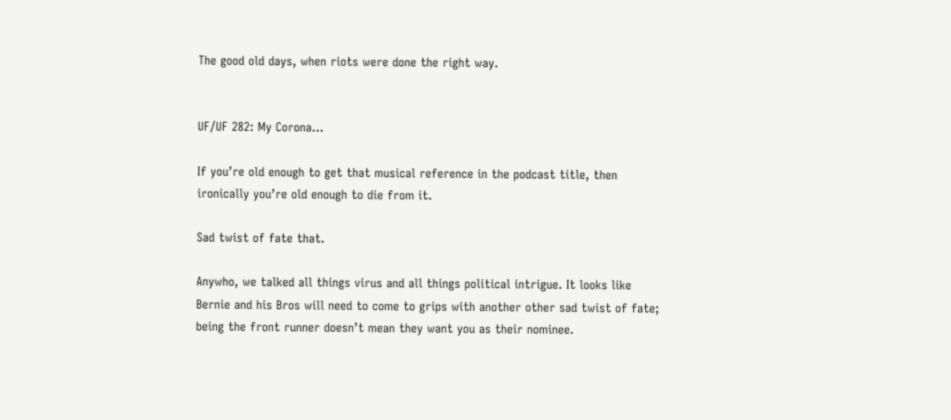The good old days, when riots were done the right way.


UF/UF 282: My Corona…

If you’re old enough to get that musical reference in the podcast title, then ironically you’re old enough to die from it.

Sad twist of fate that.

Anywho, we talked all things virus and all things political intrigue. It looks like Bernie and his Bros will need to come to grips with another other sad twist of fate; being the front runner doesn’t mean they want you as their nominee.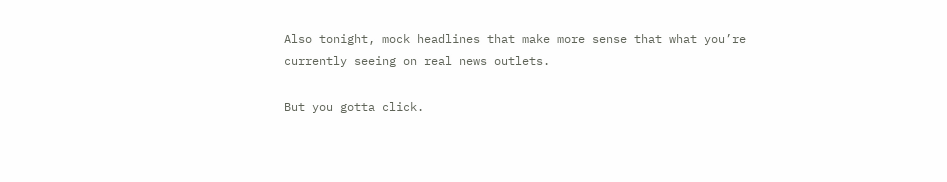Also tonight, mock headlines that make more sense that what you’re currently seeing on real news outlets.

But you gotta click.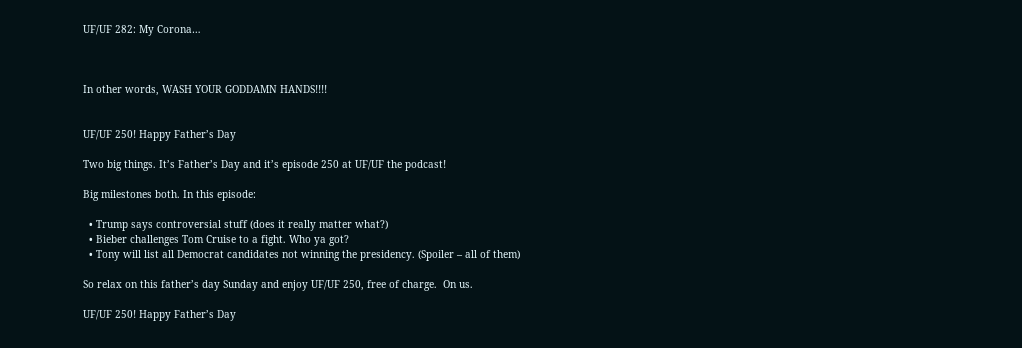UF/UF 282: My Corona…



In other words, WASH YOUR GODDAMN HANDS!!!!


UF/UF 250! Happy Father’s Day

Two big things. It’s Father’s Day and it’s episode 250 at UF/UF the podcast!

Big milestones both. In this episode:

  • Trump says controversial stuff (does it really matter what?)
  • Bieber challenges Tom Cruise to a fight. Who ya got?
  • Tony will list all Democrat candidates not winning the presidency. (Spoiler – all of them)

So relax on this father’s day Sunday and enjoy UF/UF 250, free of charge.  On us.

UF/UF 250! Happy Father’s Day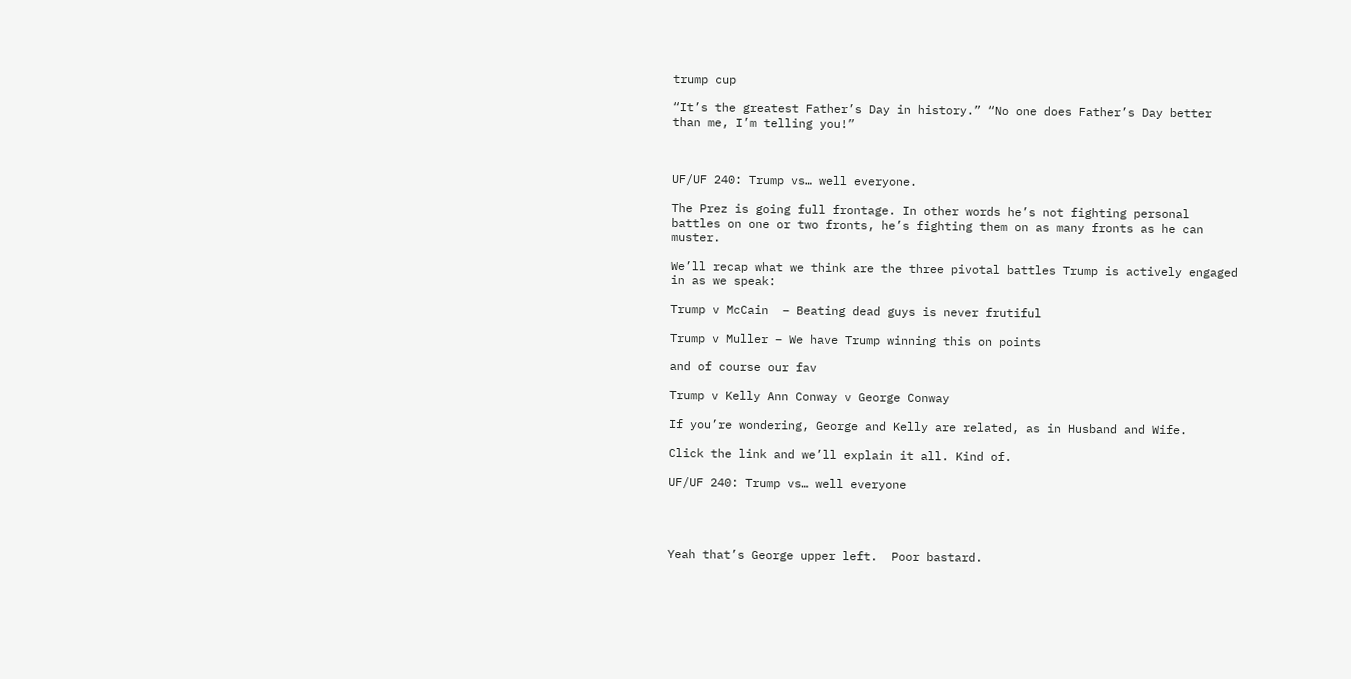trump cup

“It’s the greatest Father’s Day in history.” “No one does Father’s Day better than me, I’m telling you!”



UF/UF 240: Trump vs… well everyone.

The Prez is going full frontage. In other words he’s not fighting personal battles on one or two fronts, he’s fighting them on as many fronts as he can muster.

We’ll recap what we think are the three pivotal battles Trump is actively engaged in as we speak:

Trump v McCain  – Beating dead guys is never frutiful

Trump v Muller – We have Trump winning this on points

and of course our fav

Trump v Kelly Ann Conway v George Conway

If you’re wondering, George and Kelly are related, as in Husband and Wife.

Click the link and we’ll explain it all. Kind of.

UF/UF 240: Trump vs… well everyone




Yeah that’s George upper left.  Poor bastard.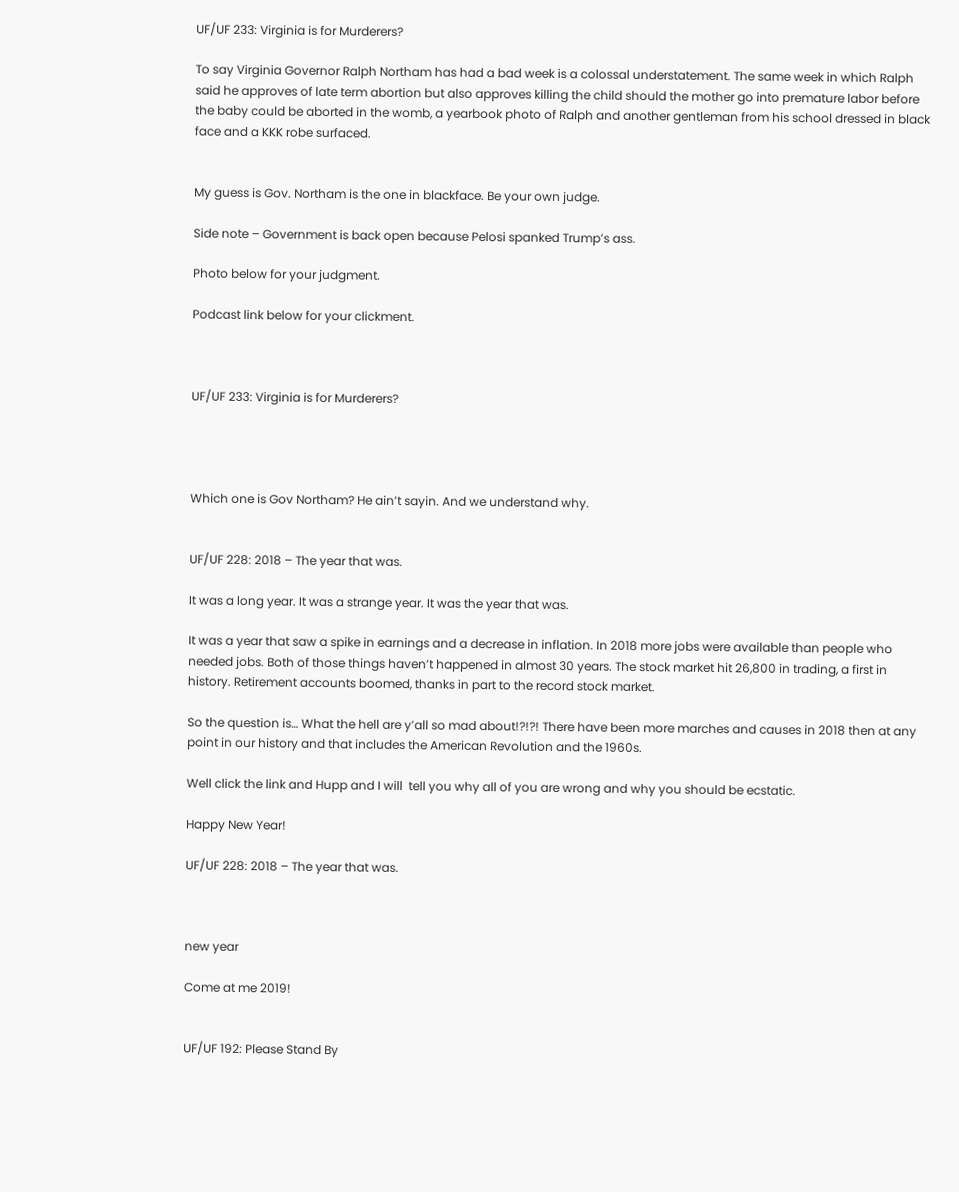UF/UF 233: Virginia is for Murderers?

To say Virginia Governor Ralph Northam has had a bad week is a colossal understatement. The same week in which Ralph said he approves of late term abortion but also approves killing the child should the mother go into premature labor before the baby could be aborted in the womb, a yearbook photo of Ralph and another gentleman from his school dressed in black face and a KKK robe surfaced.


My guess is Gov. Northam is the one in blackface. Be your own judge.

Side note – Government is back open because Pelosi spanked Trump’s ass.

Photo below for your judgment.

Podcast link below for your clickment.



UF/UF 233: Virginia is for Murderers?




Which one is Gov Northam? He ain’t sayin. And we understand why.


UF/UF 228: 2018 – The year that was.

It was a long year. It was a strange year. It was the year that was.

It was a year that saw a spike in earnings and a decrease in inflation. In 2018 more jobs were available than people who needed jobs. Both of those things haven’t happened in almost 30 years. The stock market hit 26,800 in trading, a first in history. Retirement accounts boomed, thanks in part to the record stock market.

So the question is… What the hell are y’all so mad about!?!?! There have been more marches and causes in 2018 then at any point in our history and that includes the American Revolution and the 1960s.

Well click the link and Hupp and I will  tell you why all of you are wrong and why you should be ecstatic.

Happy New Year!

UF/UF 228: 2018 – The year that was.



new year

Come at me 2019!


UF/UF 192: Please Stand By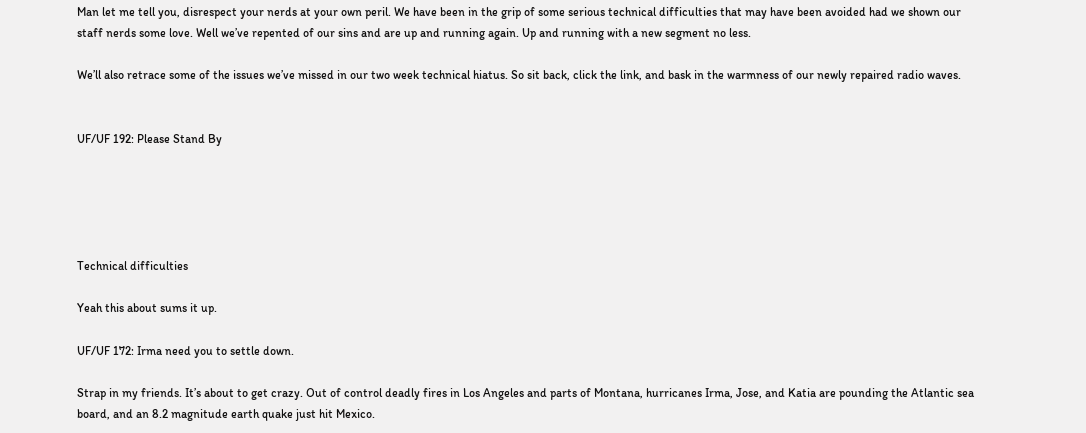Man let me tell you, disrespect your nerds at your own peril. We have been in the grip of some serious technical difficulties that may have been avoided had we shown our staff nerds some love. Well we’ve repented of our sins and are up and running again. Up and running with a new segment no less.

We’ll also retrace some of the issues we’ve missed in our two week technical hiatus. So sit back, click the link, and bask in the warmness of our newly repaired radio waves.


UF/UF 192: Please Stand By





Technical difficulties

Yeah this about sums it up.

UF/UF 172: Irma need you to settle down.

Strap in my friends. It’s about to get crazy. Out of control deadly fires in Los Angeles and parts of Montana, hurricanes Irma, Jose, and Katia are pounding the Atlantic sea board, and an 8.2 magnitude earth quake just hit Mexico.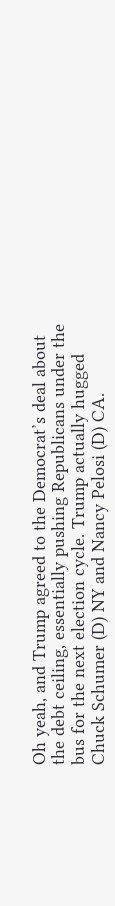Oh yeah, and Trump agreed to the Democrat’s deal about the debt ceiling, essentially pushing Republicans under the bus for the next election cycle. Trump actually hugged Chuck Schumer (D) NY and Nancy Pelosi (D) CA.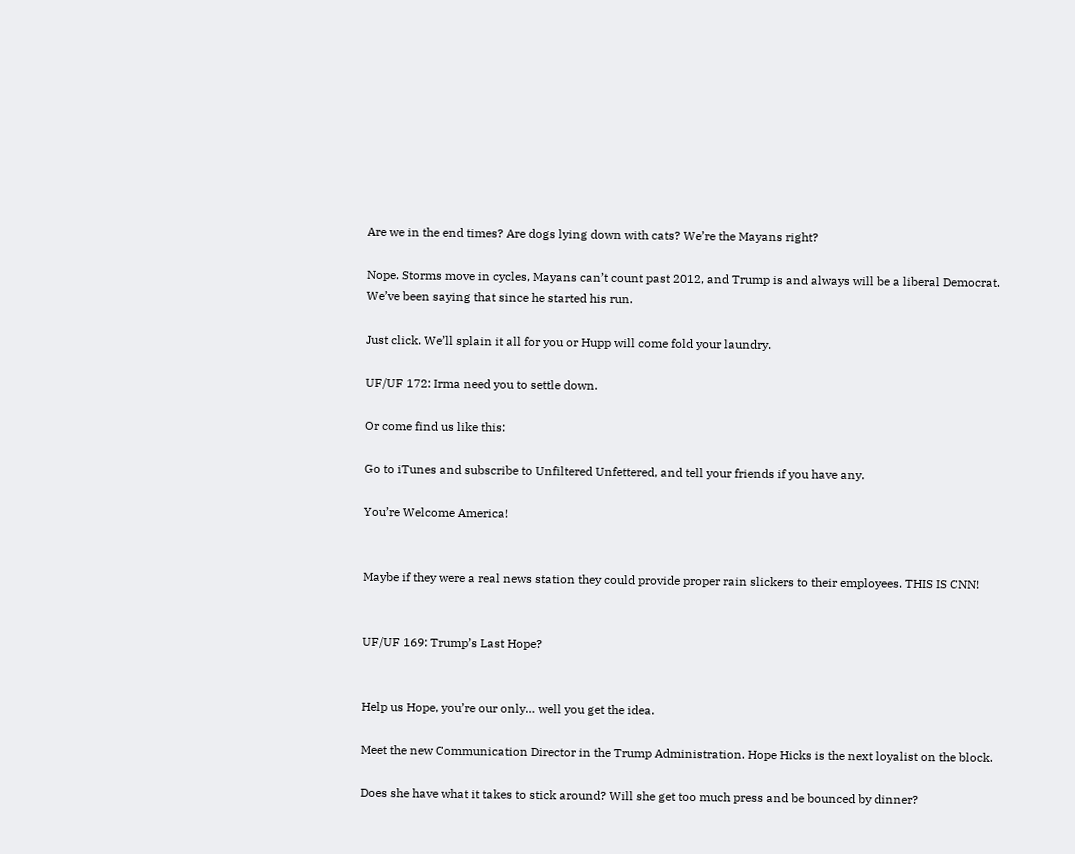Are we in the end times? Are dogs lying down with cats? We’re the Mayans right?

Nope. Storms move in cycles, Mayans can’t count past 2012, and Trump is and always will be a liberal Democrat. We’ve been saying that since he started his run.

Just click. We’ll splain it all for you or Hupp will come fold your laundry.

UF/UF 172: Irma need you to settle down.

Or come find us like this:

Go to iTunes and subscribe to Unfiltered Unfettered, and tell your friends if you have any.

You’re Welcome America!


Maybe if they were a real news station they could provide proper rain slickers to their employees. THIS IS CNN!


UF/UF 169: Trump’s Last Hope?


Help us Hope, you’re our only… well you get the idea.

Meet the new Communication Director in the Trump Administration. Hope Hicks is the next loyalist on the block.

Does she have what it takes to stick around? Will she get too much press and be bounced by dinner?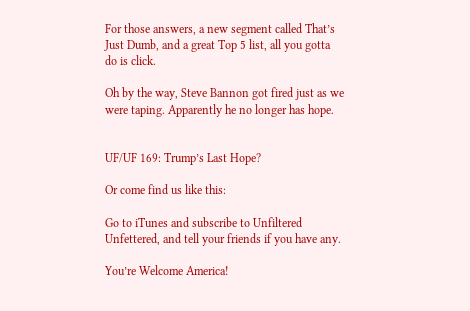For those answers, a new segment called That’s Just Dumb, and a great Top 5 list, all you gotta do is click.

Oh by the way, Steve Bannon got fired just as we were taping. Apparently he no longer has hope.


UF/UF 169: Trump’s Last Hope?

Or come find us like this:

Go to iTunes and subscribe to Unfiltered Unfettered, and tell your friends if you have any.

You’re Welcome America!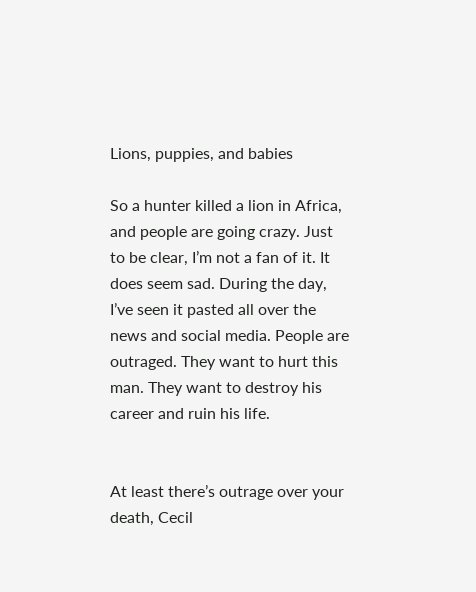Lions, puppies, and babies

So a hunter killed a lion in Africa, and people are going crazy. Just to be clear, I’m not a fan of it. It does seem sad. During the day, I’ve seen it pasted all over the news and social media. People are outraged. They want to hurt this man. They want to destroy his career and ruin his life.


At least there’s outrage over your death, Cecil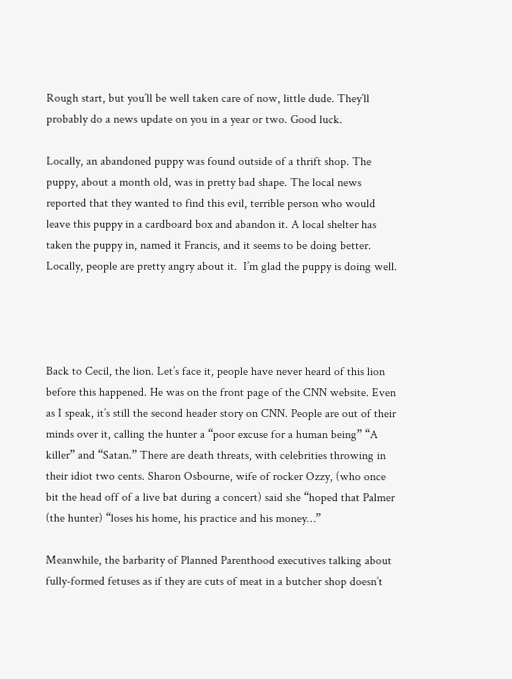Rough start, but you’ll be well taken care of now, little dude. They’ll probably do a news update on you in a year or two. Good luck.

Locally, an abandoned puppy was found outside of a thrift shop. The puppy, about a month old, was in pretty bad shape. The local news reported that they wanted to find this evil, terrible person who would leave this puppy in a cardboard box and abandon it. A local shelter has taken the puppy in, named it Francis, and it seems to be doing better. Locally, people are pretty angry about it.  I’m glad the puppy is doing well.




Back to Cecil, the lion. Let’s face it, people have never heard of this lion before this happened. He was on the front page of the CNN website. Even as I speak, it’s still the second header story on CNN. People are out of their minds over it, calling the hunter a “poor excuse for a human being” “A killer” and “Satan.” There are death threats, with celebrities throwing in their idiot two cents. Sharon Osbourne, wife of rocker Ozzy, (who once bit the head off of a live bat during a concert) said she “hoped that Palmer (the hunter) “loses his home, his practice and his money…”

Meanwhile, the barbarity of Planned Parenthood executives talking about fully-formed fetuses as if they are cuts of meat in a butcher shop doesn’t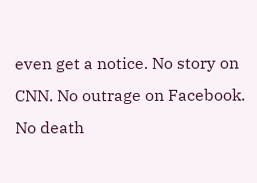even get a notice. No story on CNN. No outrage on Facebook. No death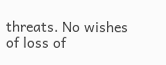threats. No wishes of loss of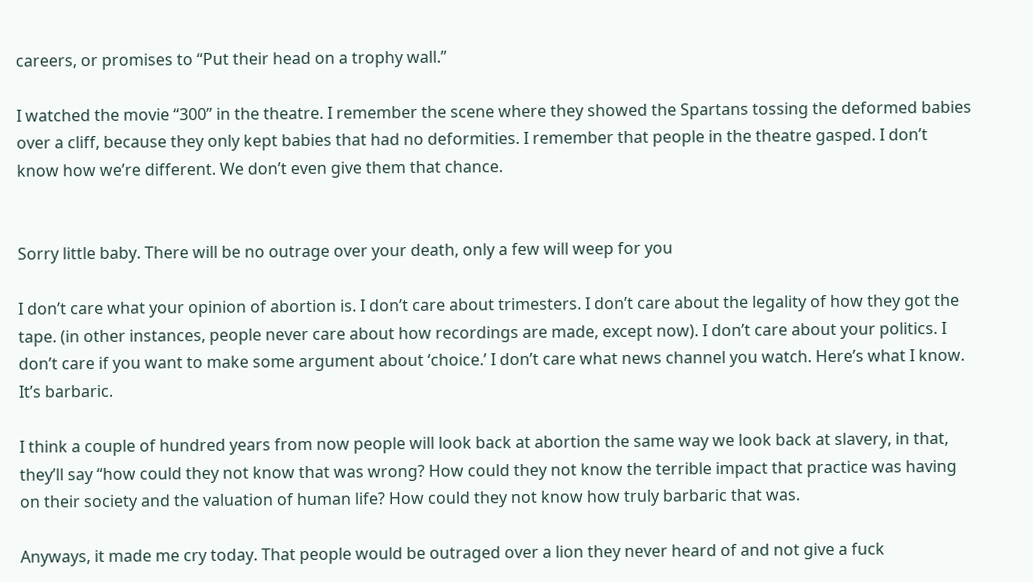careers, or promises to “Put their head on a trophy wall.”

I watched the movie “300” in the theatre. I remember the scene where they showed the Spartans tossing the deformed babies over a cliff, because they only kept babies that had no deformities. I remember that people in the theatre gasped. I don’t know how we’re different. We don’t even give them that chance.


Sorry little baby. There will be no outrage over your death, only a few will weep for you

I don’t care what your opinion of abortion is. I don’t care about trimesters. I don’t care about the legality of how they got the tape. (in other instances, people never care about how recordings are made, except now). I don’t care about your politics. I don’t care if you want to make some argument about ‘choice.’ I don’t care what news channel you watch. Here’s what I know. It’s barbaric.

I think a couple of hundred years from now people will look back at abortion the same way we look back at slavery, in that, they’ll say “how could they not know that was wrong? How could they not know the terrible impact that practice was having on their society and the valuation of human life? How could they not know how truly barbaric that was.

Anyways, it made me cry today. That people would be outraged over a lion they never heard of and not give a fuck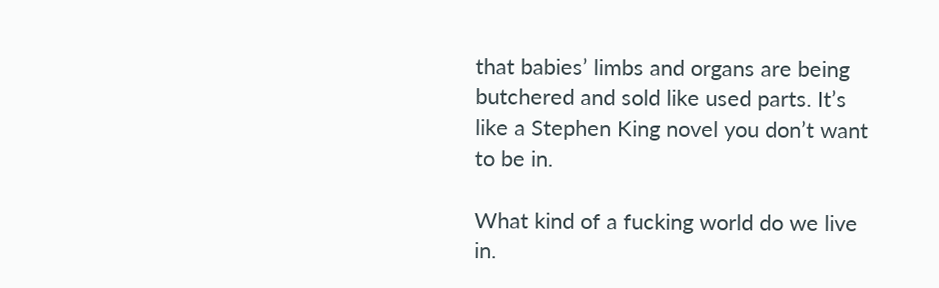that babies’ limbs and organs are being butchered and sold like used parts. It’s like a Stephen King novel you don’t want to be in.

What kind of a fucking world do we live in.